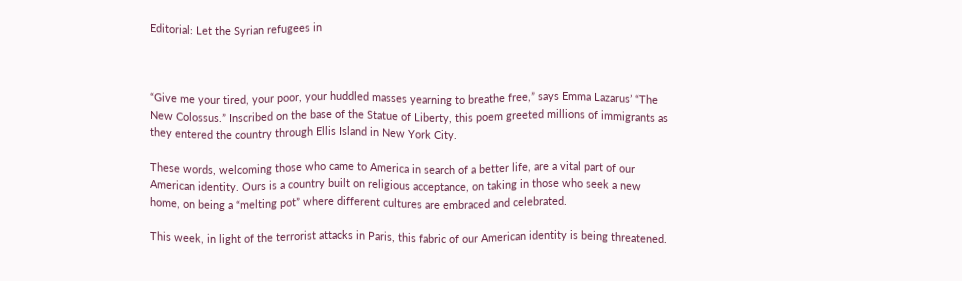Editorial: Let the Syrian refugees in



“Give me your tired, your poor, your huddled masses yearning to breathe free,” says Emma Lazarus’ “The New Colossus.” Inscribed on the base of the Statue of Liberty, this poem greeted millions of immigrants as they entered the country through Ellis Island in New York City.

These words, welcoming those who came to America in search of a better life, are a vital part of our American identity. Ours is a country built on religious acceptance, on taking in those who seek a new home, on being a “melting pot” where different cultures are embraced and celebrated.

This week, in light of the terrorist attacks in Paris, this fabric of our American identity is being threatened.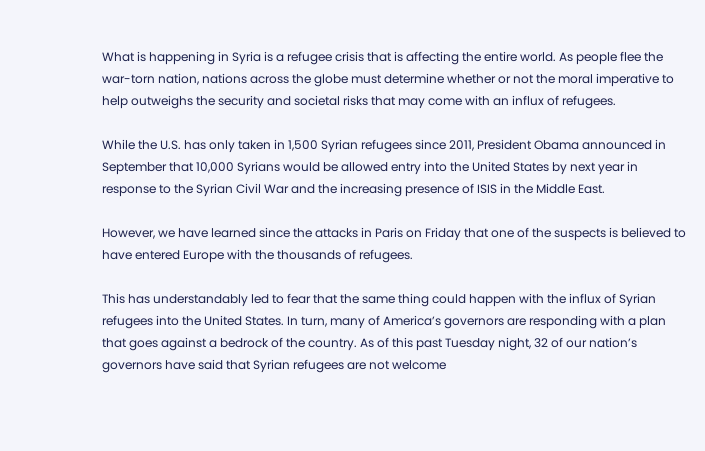What is happening in Syria is a refugee crisis that is affecting the entire world. As people flee the war-torn nation, nations across the globe must determine whether or not the moral imperative to help outweighs the security and societal risks that may come with an influx of refugees.

While the U.S. has only taken in 1,500 Syrian refugees since 2011, President Obama announced in September that 10,000 Syrians would be allowed entry into the United States by next year in response to the Syrian Civil War and the increasing presence of ISIS in the Middle East.

However, we have learned since the attacks in Paris on Friday that one of the suspects is believed to have entered Europe with the thousands of refugees.

This has understandably led to fear that the same thing could happen with the influx of Syrian refugees into the United States. In turn, many of America’s governors are responding with a plan that goes against a bedrock of the country. As of this past Tuesday night, 32 of our nation’s governors have said that Syrian refugees are not welcome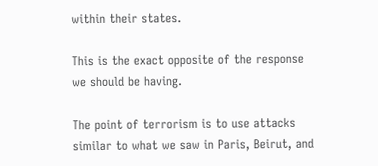within their states.

This is the exact opposite of the response we should be having.

The point of terrorism is to use attacks similar to what we saw in Paris, Beirut, and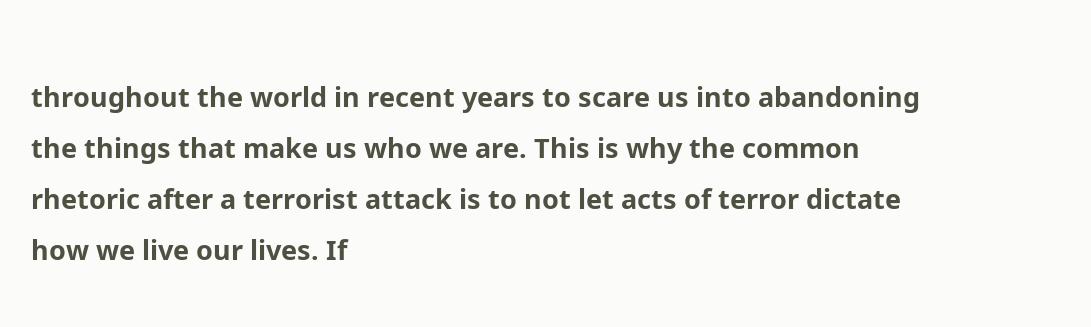throughout the world in recent years to scare us into abandoning the things that make us who we are. This is why the common rhetoric after a terrorist attack is to not let acts of terror dictate how we live our lives. If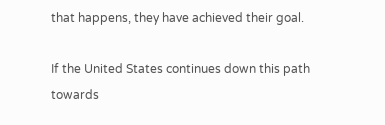that happens, they have achieved their goal.

If the United States continues down this path towards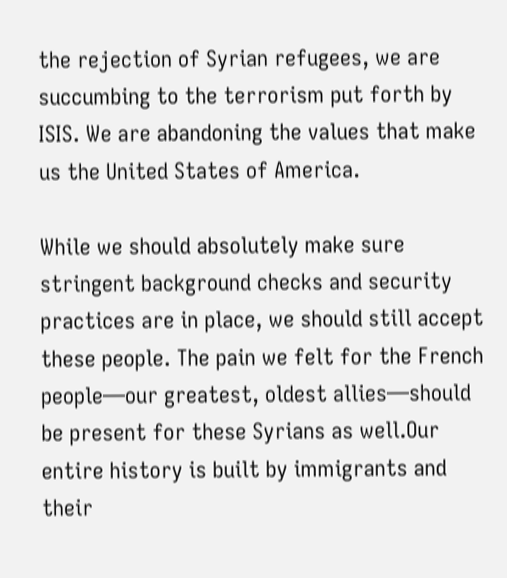the rejection of Syrian refugees, we are succumbing to the terrorism put forth by ISIS. We are abandoning the values that make us the United States of America.

While we should absolutely make sure stringent background checks and security practices are in place, we should still accept these people. The pain we felt for the French people—our greatest, oldest allies—should be present for these Syrians as well.Our entire history is built by immigrants and their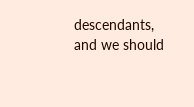descendants, and we should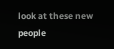look at these new people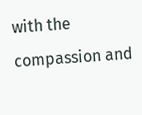with the compassion and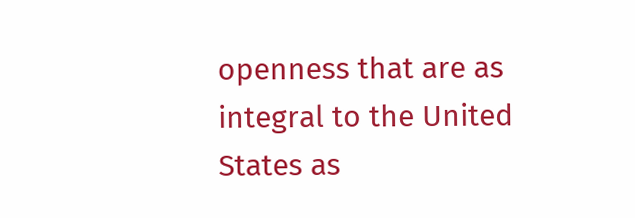openness that are as integral to the United States as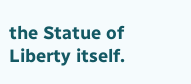the Statue of Liberty itself.